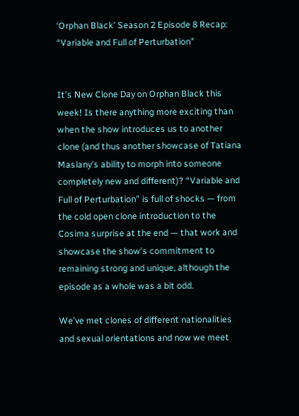‘Orphan Black’ Season 2 Episode 8 Recap: “Variable and Full of Perturbation”


It’s New Clone Day on Orphan Black this week! Is there anything more exciting than when the show introduces us to another clone (and thus another showcase of Tatiana Maslany’s ability to morph into someone completely new and different)? “Variable and Full of Perturbation” is full of shocks — from the cold open clone introduction to the Cosima surprise at the end — that work and showcase the show’s commitment to remaining strong and unique, although the episode as a whole was a bit odd.

We’ve met clones of different nationalities and sexual orientations and now we meet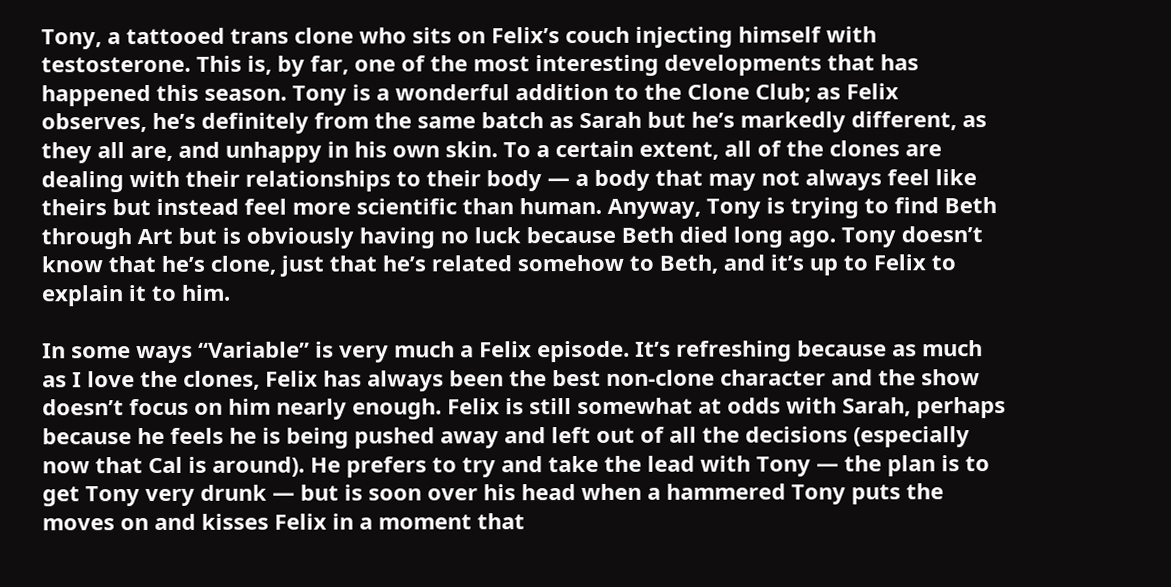Tony, a tattooed trans clone who sits on Felix’s couch injecting himself with testosterone. This is, by far, one of the most interesting developments that has happened this season. Tony is a wonderful addition to the Clone Club; as Felix observes, he’s definitely from the same batch as Sarah but he’s markedly different, as they all are, and unhappy in his own skin. To a certain extent, all of the clones are dealing with their relationships to their body — a body that may not always feel like theirs but instead feel more scientific than human. Anyway, Tony is trying to find Beth through Art but is obviously having no luck because Beth died long ago. Tony doesn’t know that he’s clone, just that he’s related somehow to Beth, and it’s up to Felix to explain it to him.

In some ways “Variable” is very much a Felix episode. It’s refreshing because as much as I love the clones, Felix has always been the best non-clone character and the show doesn’t focus on him nearly enough. Felix is still somewhat at odds with Sarah, perhaps because he feels he is being pushed away and left out of all the decisions (especially now that Cal is around). He prefers to try and take the lead with Tony — the plan is to get Tony very drunk — but is soon over his head when a hammered Tony puts the moves on and kisses Felix in a moment that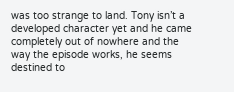was too strange to land. Tony isn’t a developed character yet and he came completely out of nowhere and the way the episode works, he seems destined to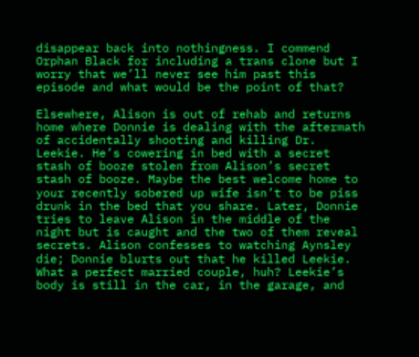disappear back into nothingness. I commend Orphan Black for including a trans clone but I worry that we’ll never see him past this episode and what would be the point of that?

Elsewhere, Alison is out of rehab and returns home where Donnie is dealing with the aftermath of accidentally shooting and killing Dr. Leekie. He’s cowering in bed with a secret stash of booze stolen from Alison’s secret stash of booze. Maybe the best welcome home to your recently sobered up wife isn’t to be piss drunk in the bed that you share. Later, Donnie tries to leave Alison in the middle of the night but is caught and the two of them reveal secrets. Alison confesses to watching Aynsley die; Donnie blurts out that he killed Leekie. What a perfect married couple, huh? Leekie’s body is still in the car, in the garage, and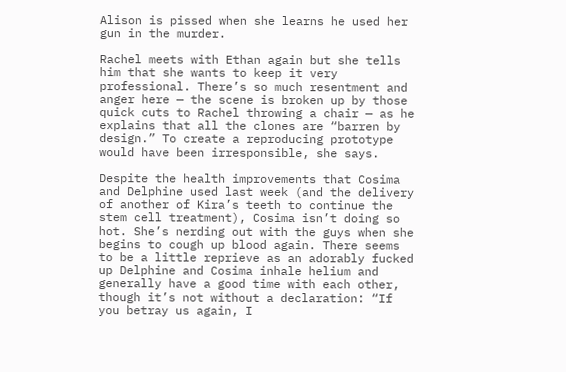Alison is pissed when she learns he used her gun in the murder.

Rachel meets with Ethan again but she tells him that she wants to keep it very professional. There’s so much resentment and anger here — the scene is broken up by those quick cuts to Rachel throwing a chair — as he explains that all the clones are “barren by design.” To create a reproducing prototype would have been irresponsible, she says.

Despite the health improvements that Cosima and Delphine used last week (and the delivery of another of Kira’s teeth to continue the stem cell treatment), Cosima isn’t doing so hot. She’s nerding out with the guys when she begins to cough up blood again. There seems to be a little reprieve as an adorably fucked up Delphine and Cosima inhale helium and generally have a good time with each other, though it’s not without a declaration: “If you betray us again, I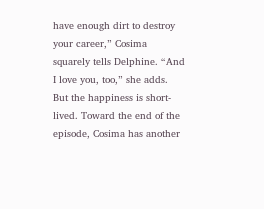have enough dirt to destroy your career,” Cosima squarely tells Delphine. “And I love you, too,” she adds. But the happiness is short-lived. Toward the end of the episode, Cosima has another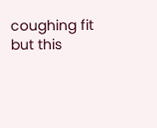coughing fit but this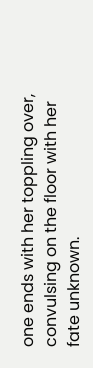one ends with her toppling over, convulsing on the floor with her fate unknown.